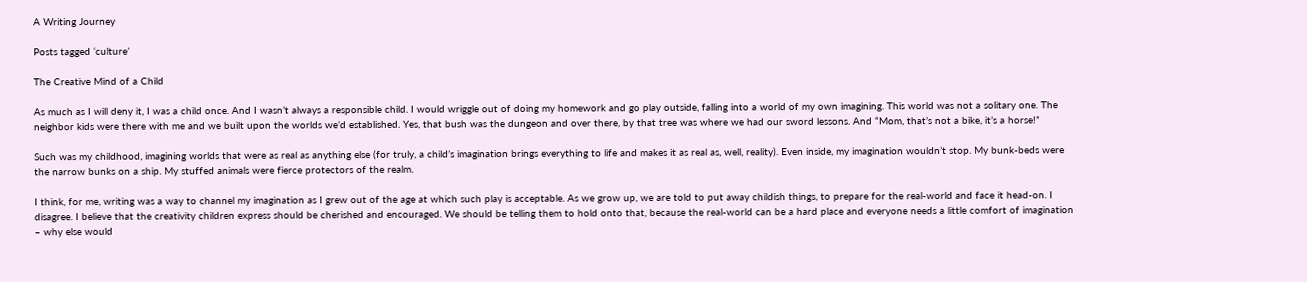A Writing Journey

Posts tagged ‘culture’

The Creative Mind of a Child

As much as I will deny it, I was a child once. And I wasn’t always a responsible child. I would wriggle out of doing my homework and go play outside, falling into a world of my own imagining. This world was not a solitary one. The neighbor kids were there with me and we built upon the worlds we’d established. Yes, that bush was the dungeon and over there, by that tree was where we had our sword lessons. And “Mom, that’s not a bike, it’s a horse!”

Such was my childhood, imagining worlds that were as real as anything else (for truly, a child’s imagination brings everything to life and makes it as real as, well, reality). Even inside, my imagination wouldn’t stop. My bunk-beds were the narrow bunks on a ship. My stuffed animals were fierce protectors of the realm.

I think, for me, writing was a way to channel my imagination as I grew out of the age at which such play is acceptable. As we grow up, we are told to put away childish things, to prepare for the real-world and face it head-on. I disagree. I believe that the creativity children express should be cherished and encouraged. We should be telling them to hold onto that, because the real-world can be a hard place and everyone needs a little comfort of imagination – why else would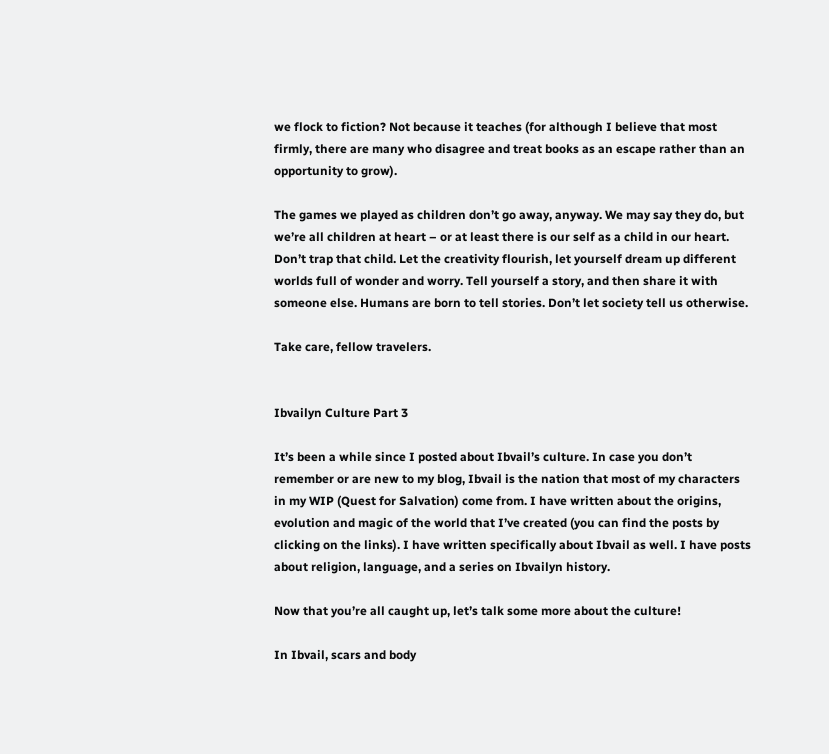we flock to fiction? Not because it teaches (for although I believe that most firmly, there are many who disagree and treat books as an escape rather than an opportunity to grow).

The games we played as children don’t go away, anyway. We may say they do, but we’re all children at heart – or at least there is our self as a child in our heart. Don’t trap that child. Let the creativity flourish, let yourself dream up different worlds full of wonder and worry. Tell yourself a story, and then share it with someone else. Humans are born to tell stories. Don’t let society tell us otherwise.

Take care, fellow travelers.


Ibvailyn Culture Part 3

It’s been a while since I posted about Ibvail’s culture. In case you don’t remember or are new to my blog, Ibvail is the nation that most of my characters in my WIP (Quest for Salvation) come from. I have written about the origins, evolution and magic of the world that I’ve created (you can find the posts by clicking on the links). I have written specifically about Ibvail as well. I have posts about religion, language, and a series on Ibvailyn history.

Now that you’re all caught up, let’s talk some more about the culture!

In Ibvail, scars and body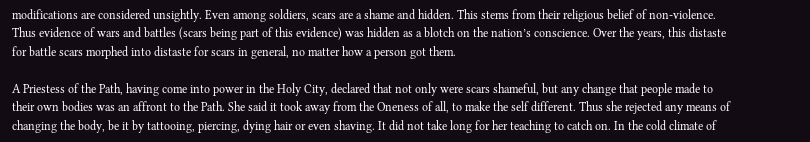modifications are considered unsightly. Even among soldiers, scars are a shame and hidden. This stems from their religious belief of non-violence. Thus evidence of wars and battles (scars being part of this evidence) was hidden as a blotch on the nation’s conscience. Over the years, this distaste for battle scars morphed into distaste for scars in general, no matter how a person got them.

A Priestess of the Path, having come into power in the Holy City, declared that not only were scars shameful, but any change that people made to their own bodies was an affront to the Path. She said it took away from the Oneness of all, to make the self different. Thus she rejected any means of changing the body, be it by tattooing, piercing, dying hair or even shaving. It did not take long for her teaching to catch on. In the cold climate of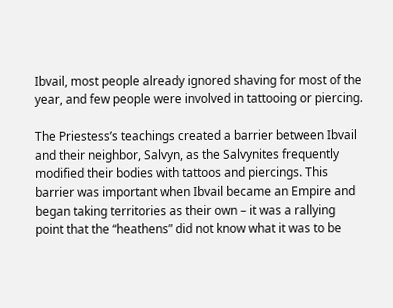Ibvail, most people already ignored shaving for most of the year, and few people were involved in tattooing or piercing.

The Priestess’s teachings created a barrier between Ibvail and their neighbor, Salvyn, as the Salvynites frequently modified their bodies with tattoos and piercings. This barrier was important when Ibvail became an Empire and began taking territories as their own – it was a rallying point that the “heathens” did not know what it was to be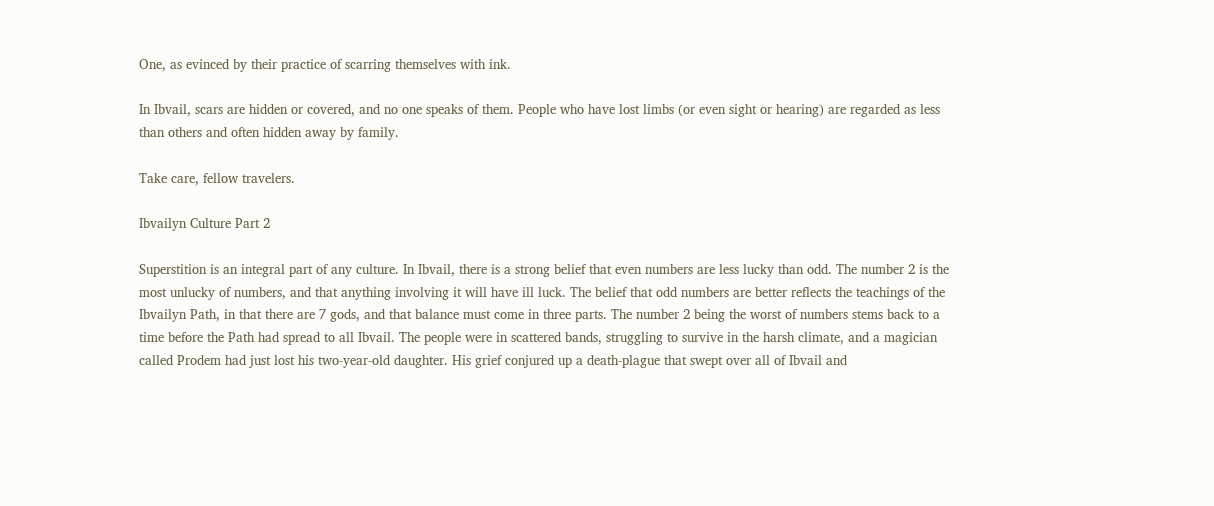One, as evinced by their practice of scarring themselves with ink.

In Ibvail, scars are hidden or covered, and no one speaks of them. People who have lost limbs (or even sight or hearing) are regarded as less than others and often hidden away by family.

Take care, fellow travelers.

Ibvailyn Culture Part 2

Superstition is an integral part of any culture. In Ibvail, there is a strong belief that even numbers are less lucky than odd. The number 2 is the most unlucky of numbers, and that anything involving it will have ill luck. The belief that odd numbers are better reflects the teachings of the Ibvailyn Path, in that there are 7 gods, and that balance must come in three parts. The number 2 being the worst of numbers stems back to a time before the Path had spread to all Ibvail. The people were in scattered bands, struggling to survive in the harsh climate, and a magician called Prodem had just lost his two-year-old daughter. His grief conjured up a death-plague that swept over all of Ibvail and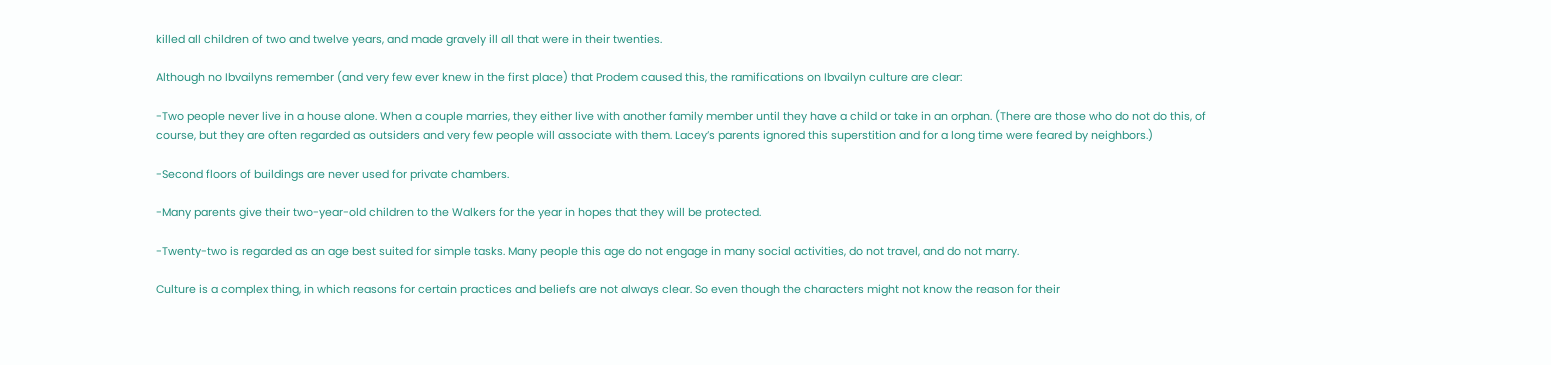killed all children of two and twelve years, and made gravely ill all that were in their twenties.

Although no Ibvailyns remember (and very few ever knew in the first place) that Prodem caused this, the ramifications on Ibvailyn culture are clear:

-Two people never live in a house alone. When a couple marries, they either live with another family member until they have a child or take in an orphan. (There are those who do not do this, of course, but they are often regarded as outsiders and very few people will associate with them. Lacey’s parents ignored this superstition and for a long time were feared by neighbors.)

-Second floors of buildings are never used for private chambers.

-Many parents give their two-year-old children to the Walkers for the year in hopes that they will be protected.

-Twenty-two is regarded as an age best suited for simple tasks. Many people this age do not engage in many social activities, do not travel, and do not marry.

Culture is a complex thing, in which reasons for certain practices and beliefs are not always clear. So even though the characters might not know the reason for their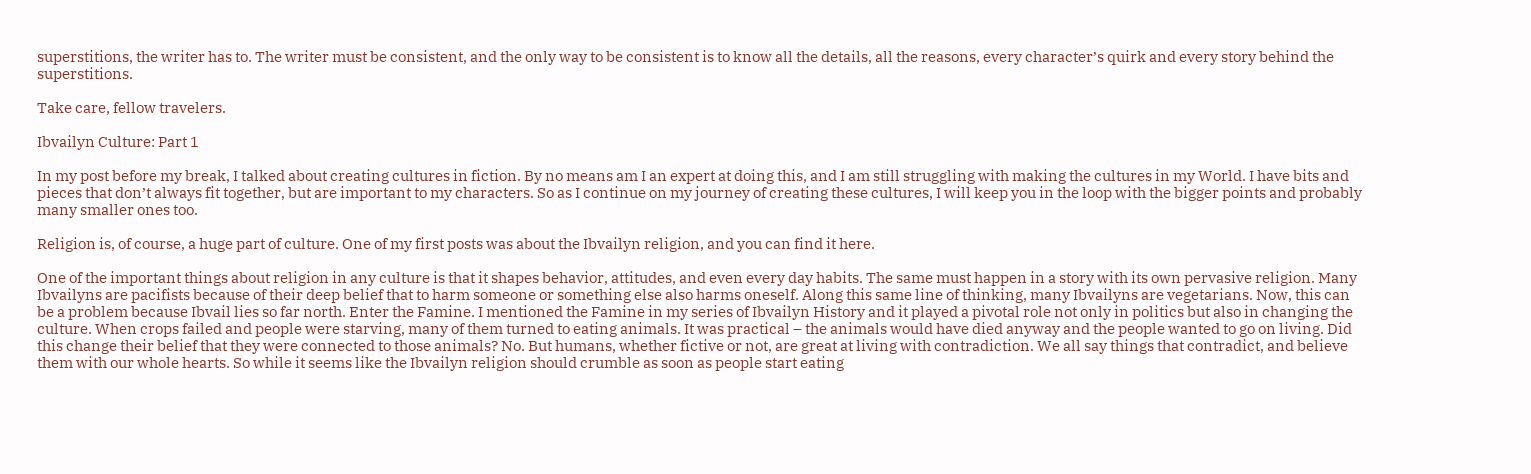superstitions, the writer has to. The writer must be consistent, and the only way to be consistent is to know all the details, all the reasons, every character’s quirk and every story behind the superstitions.

Take care, fellow travelers.

Ibvailyn Culture: Part 1

In my post before my break, I talked about creating cultures in fiction. By no means am I an expert at doing this, and I am still struggling with making the cultures in my World. I have bits and pieces that don’t always fit together, but are important to my characters. So as I continue on my journey of creating these cultures, I will keep you in the loop with the bigger points and probably many smaller ones too.

Religion is, of course, a huge part of culture. One of my first posts was about the Ibvailyn religion, and you can find it here.

One of the important things about religion in any culture is that it shapes behavior, attitudes, and even every day habits. The same must happen in a story with its own pervasive religion. Many Ibvailyns are pacifists because of their deep belief that to harm someone or something else also harms oneself. Along this same line of thinking, many Ibvailyns are vegetarians. Now, this can be a problem because Ibvail lies so far north. Enter the Famine. I mentioned the Famine in my series of Ibvailyn History and it played a pivotal role not only in politics but also in changing the culture. When crops failed and people were starving, many of them turned to eating animals. It was practical – the animals would have died anyway and the people wanted to go on living. Did this change their belief that they were connected to those animals? No. But humans, whether fictive or not, are great at living with contradiction. We all say things that contradict, and believe them with our whole hearts. So while it seems like the Ibvailyn religion should crumble as soon as people start eating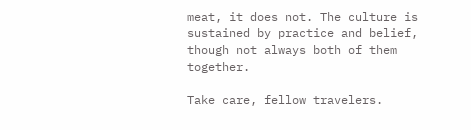meat, it does not. The culture is sustained by practice and belief, though not always both of them together.

Take care, fellow travelers.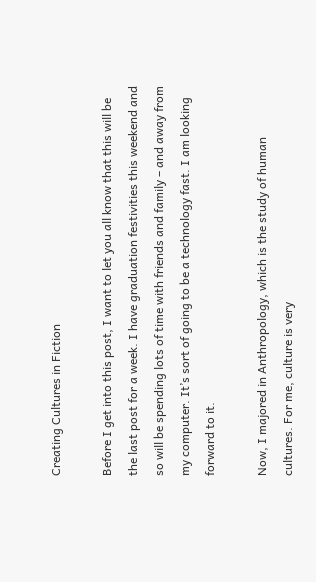Creating Cultures in Fiction

Before I get into this post, I want to let you all know that this will be the last post for a week. I have graduation festivities this weekend and so will be spending lots of time with friends and family – and away from my computer. It’s sort of going to be a technology fast. I am looking forward to it.

Now, I majored in Anthropology, which is the study of human cultures. For me, culture is very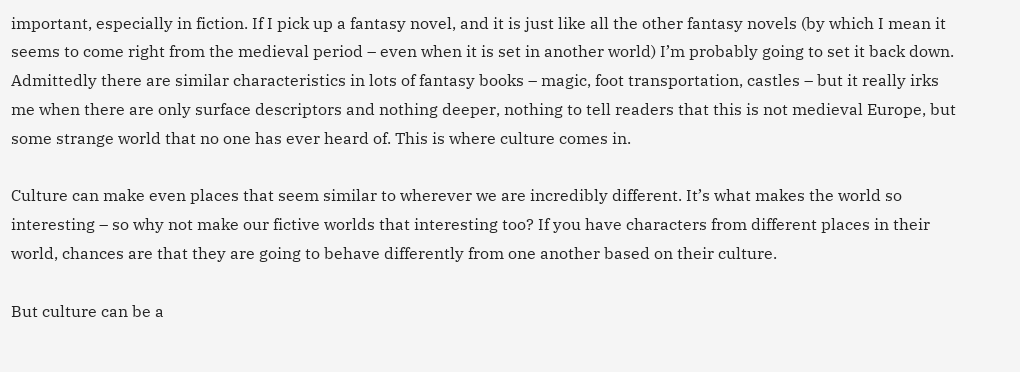important, especially in fiction. If I pick up a fantasy novel, and it is just like all the other fantasy novels (by which I mean it seems to come right from the medieval period – even when it is set in another world) I’m probably going to set it back down. Admittedly there are similar characteristics in lots of fantasy books – magic, foot transportation, castles – but it really irks me when there are only surface descriptors and nothing deeper, nothing to tell readers that this is not medieval Europe, but some strange world that no one has ever heard of. This is where culture comes in.

Culture can make even places that seem similar to wherever we are incredibly different. It’s what makes the world so interesting – so why not make our fictive worlds that interesting too? If you have characters from different places in their world, chances are that they are going to behave differently from one another based on their culture.

But culture can be a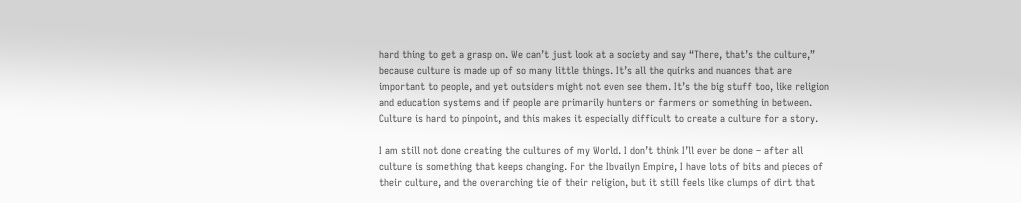hard thing to get a grasp on. We can’t just look at a society and say “There, that’s the culture,” because culture is made up of so many little things. It’s all the quirks and nuances that are important to people, and yet outsiders might not even see them. It’s the big stuff too, like religion and education systems and if people are primarily hunters or farmers or something in between. Culture is hard to pinpoint, and this makes it especially difficult to create a culture for a story.

I am still not done creating the cultures of my World. I don’t think I’ll ever be done – after all culture is something that keeps changing. For the Ibvailyn Empire, I have lots of bits and pieces of their culture, and the overarching tie of their religion, but it still feels like clumps of dirt that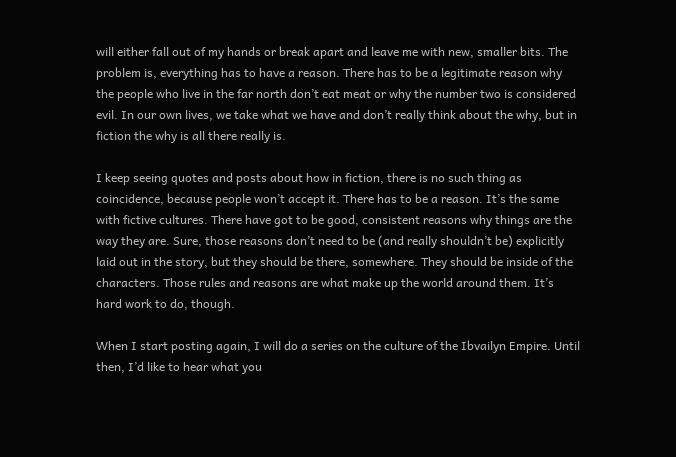will either fall out of my hands or break apart and leave me with new, smaller bits. The problem is, everything has to have a reason. There has to be a legitimate reason why the people who live in the far north don’t eat meat or why the number two is considered evil. In our own lives, we take what we have and don’t really think about the why, but in fiction the why is all there really is.

I keep seeing quotes and posts about how in fiction, there is no such thing as coincidence, because people won’t accept it. There has to be a reason. It’s the same with fictive cultures. There have got to be good, consistent reasons why things are the way they are. Sure, those reasons don’t need to be (and really shouldn’t be) explicitly laid out in the story, but they should be there, somewhere. They should be inside of the characters. Those rules and reasons are what make up the world around them. It’s hard work to do, though.

When I start posting again, I will do a series on the culture of the Ibvailyn Empire. Until then, I’d like to hear what you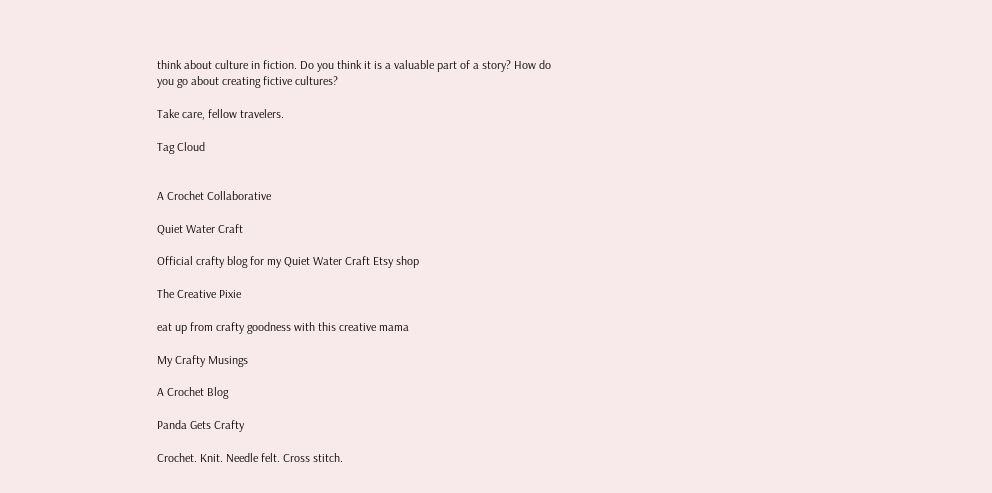think about culture in fiction. Do you think it is a valuable part of a story? How do you go about creating fictive cultures?

Take care, fellow travelers.

Tag Cloud


A Crochet Collaborative

Quiet Water Craft

Official crafty blog for my Quiet Water Craft Etsy shop

The Creative Pixie

eat up from crafty goodness with this creative mama

My Crafty Musings

A Crochet Blog

Panda Gets Crafty

Crochet. Knit. Needle felt. Cross stitch.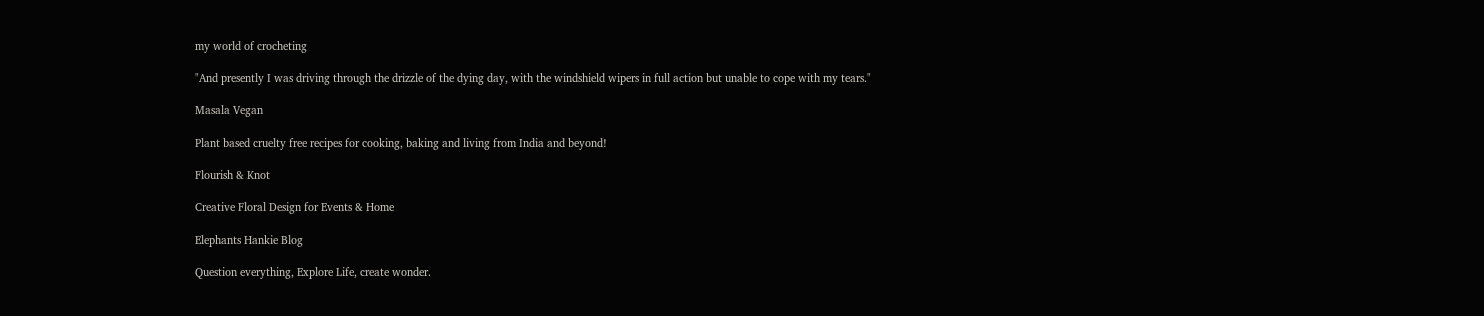my world of crocheting

"And presently I was driving through the drizzle of the dying day, with the windshield wipers in full action but unable to cope with my tears."

Masala Vegan

Plant based cruelty free recipes for cooking, baking and living from India and beyond!

Flourish & Knot

Creative Floral Design for Events & Home

Elephants Hankie Blog

Question everything, Explore Life, create wonder.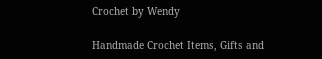Crochet by Wendy

Handmade Crochet Items, Gifts and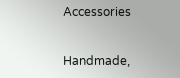Accessories


Handmade,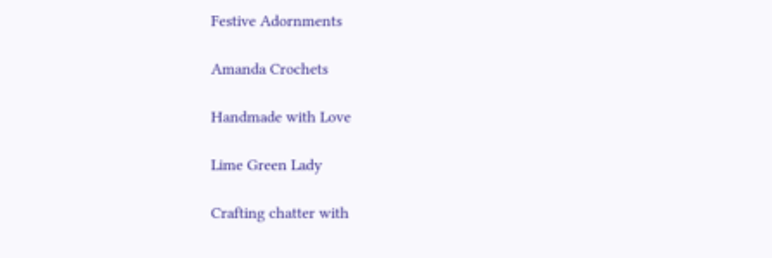Festive Adornments

Amanda Crochets

Handmade with Love

Lime Green Lady

Crafting chatter with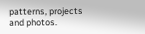patterns, projects and photos.